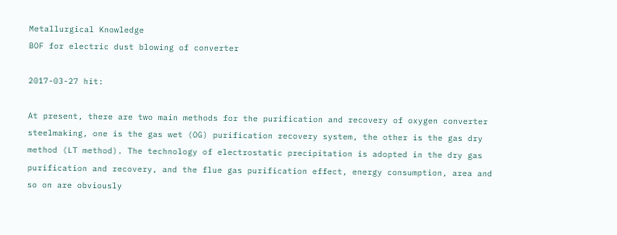Metallurgical Knowledge
BOF for electric dust blowing of converter

2017-03-27 hit:

At present, there are two main methods for the purification and recovery of oxygen converter steelmaking, one is the gas wet (OG) purification recovery system, the other is the gas dry method (LT method). The technology of electrostatic precipitation is adopted in the dry gas purification and recovery, and the flue gas purification effect, energy consumption, area and so on are obviously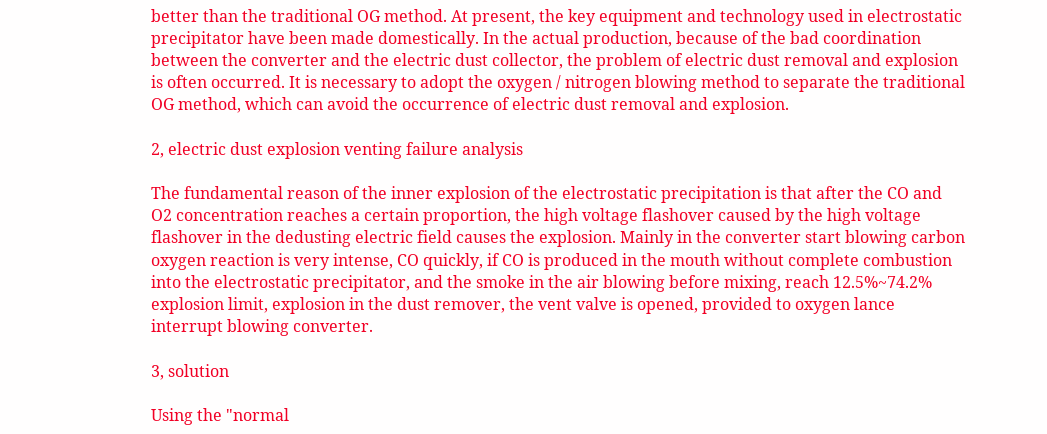better than the traditional OG method. At present, the key equipment and technology used in electrostatic precipitator have been made domestically. In the actual production, because of the bad coordination between the converter and the electric dust collector, the problem of electric dust removal and explosion is often occurred. It is necessary to adopt the oxygen / nitrogen blowing method to separate the traditional OG method, which can avoid the occurrence of electric dust removal and explosion.

2, electric dust explosion venting failure analysis

The fundamental reason of the inner explosion of the electrostatic precipitation is that after the CO and O2 concentration reaches a certain proportion, the high voltage flashover caused by the high voltage flashover in the dedusting electric field causes the explosion. Mainly in the converter start blowing carbon oxygen reaction is very intense, CO quickly, if CO is produced in the mouth without complete combustion into the electrostatic precipitator, and the smoke in the air blowing before mixing, reach 12.5%~74.2% explosion limit, explosion in the dust remover, the vent valve is opened, provided to oxygen lance interrupt blowing converter.

3, solution

Using the "normal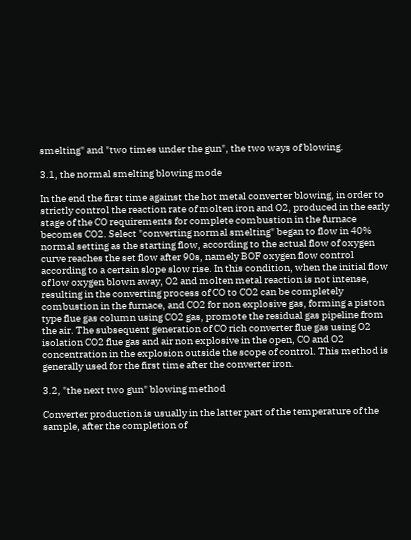smelting" and "two times under the gun", the two ways of blowing.

3.1, the normal smelting blowing mode

In the end the first time against the hot metal converter blowing, in order to strictly control the reaction rate of molten iron and O2, produced in the early stage of the CO requirements for complete combustion in the furnace becomes CO2. Select "converting normal smelting" began to flow in 40% normal setting as the starting flow, according to the actual flow of oxygen curve reaches the set flow after 90s, namely BOF oxygen flow control according to a certain slope slow rise. In this condition, when the initial flow of low oxygen blown away, O2 and molten metal reaction is not intense, resulting in the converting process of CO to CO2 can be completely combustion in the furnace, and CO2 for non explosive gas, forming a piston type flue gas column using CO2 gas, promote the residual gas pipeline from the air. The subsequent generation of CO rich converter flue gas using O2 isolation CO2 flue gas and air non explosive in the open, CO and O2 concentration in the explosion outside the scope of control. This method is generally used for the first time after the converter iron.

3.2, "the next two gun" blowing method

Converter production is usually in the latter part of the temperature of the sample, after the completion of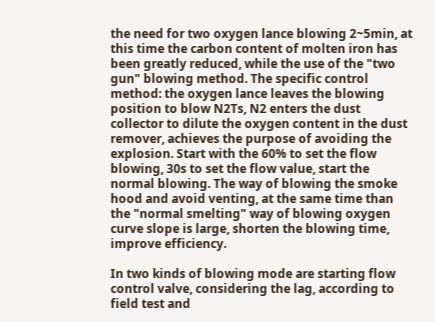the need for two oxygen lance blowing 2~5min, at this time the carbon content of molten iron has been greatly reduced, while the use of the "two gun" blowing method. The specific control method: the oxygen lance leaves the blowing position to blow N2Ts, N2 enters the dust collector to dilute the oxygen content in the dust remover, achieves the purpose of avoiding the explosion. Start with the 60% to set the flow blowing, 30s to set the flow value, start the normal blowing. The way of blowing the smoke hood and avoid venting, at the same time than the "normal smelting" way of blowing oxygen curve slope is large, shorten the blowing time, improve efficiency.

In two kinds of blowing mode are starting flow control valve, considering the lag, according to field test and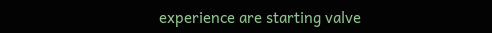experience are starting valve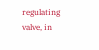regulating valve, in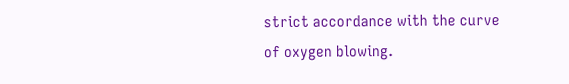strict accordance with the curve of oxygen blowing.